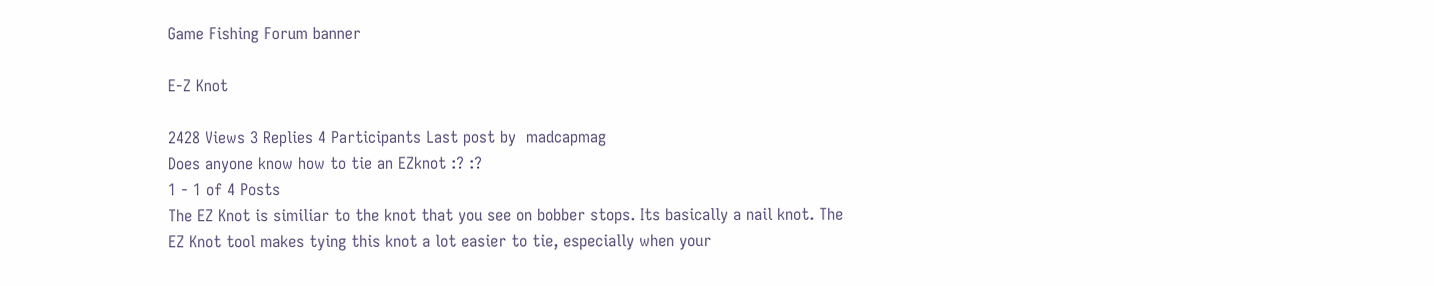Game Fishing Forum banner

E-Z Knot

2428 Views 3 Replies 4 Participants Last post by  madcapmag
Does anyone know how to tie an EZknot :? :?
1 - 1 of 4 Posts
The EZ Knot is similiar to the knot that you see on bobber stops. Its basically a nail knot. The EZ Knot tool makes tying this knot a lot easier to tie, especially when your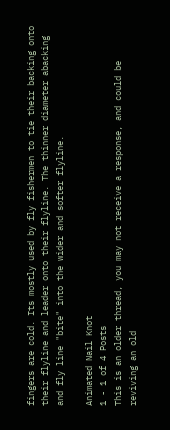fingers are cold. Its mostly used by fly fishermen to tie their backing onto their flyline and leader onto their flyline. The thinner diameter abacking and fly line "bite" into the wider and softer flyline.

Animated Nail Knot
1 - 1 of 4 Posts
This is an older thread, you may not receive a response, and could be reviving an old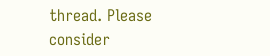thread. Please consider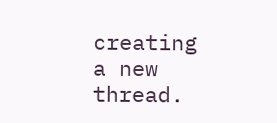creating a new thread.